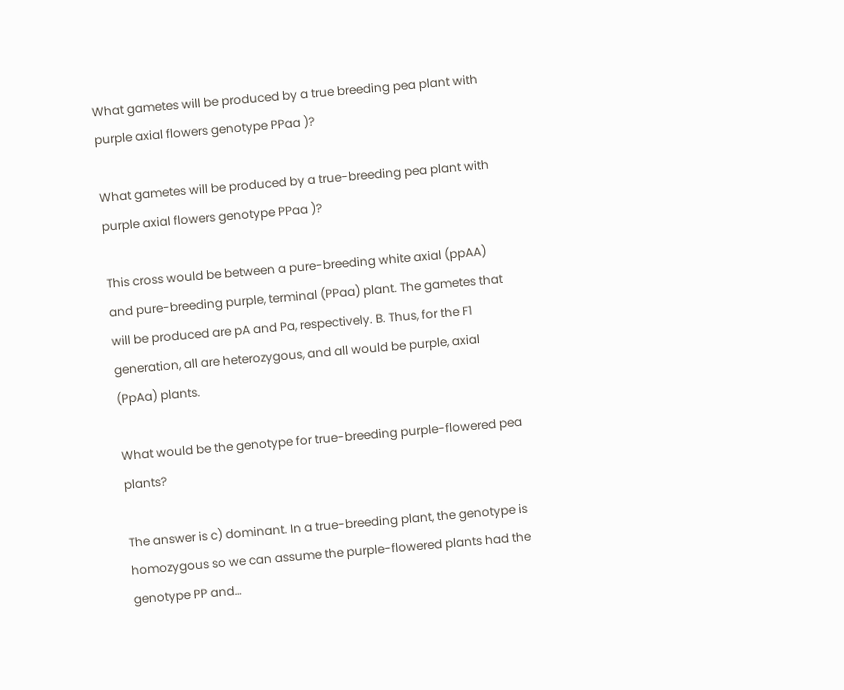What gametes will be produced by a true breeding pea plant with purple axial flowers genotype PPaa )?

What gametes will be produced by a true-breeding pea plant with purple axial flowers genotype PPaa )?

This cross would be between a pure-breeding white axial (ppAA) and pure-breeding purple, terminal (PPaa) plant. The gametes that will be produced are pA and Pa, respectively. B. Thus, for the F1 generation, all are heterozygous, and all would be purple, axial (PpAa) plants.

What would be the genotype for true-breeding purple-flowered pea plants?

The answer is c) dominant. In a true-breeding plant, the genotype is homozygous so we can assume the purple-flowered plants had the genotype PP and…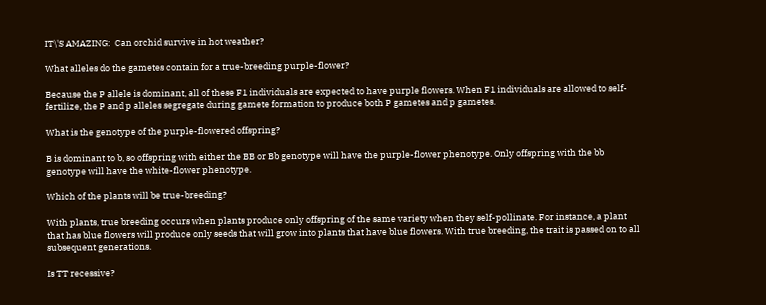IT\'S AMAZING:  Can orchid survive in hot weather?

What alleles do the gametes contain for a true-breeding purple-flower?

Because the P allele is dominant, all of these F1 individuals are expected to have purple flowers. When F1 individuals are allowed to self-fertilize, the P and p alleles segregate during gamete formation to produce both P gametes and p gametes.

What is the genotype of the purple-flowered offspring?

B is dominant to b, so offspring with either the BB or Bb genotype will have the purple-flower phenotype. Only offspring with the bb genotype will have the white-flower phenotype.

Which of the plants will be true-breeding?

With plants, true breeding occurs when plants produce only offspring of the same variety when they self-pollinate. For instance, a plant that has blue flowers will produce only seeds that will grow into plants that have blue flowers. With true breeding, the trait is passed on to all subsequent generations.

Is TT recessive?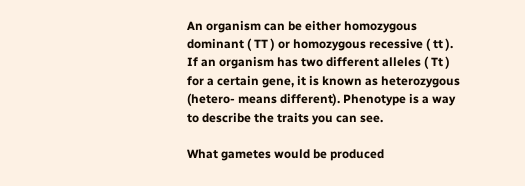An organism can be either homozygous dominant ( TT ) or homozygous recessive ( tt ). If an organism has two different alleles ( Tt ) for a certain gene, it is known as heterozygous (hetero- means different). Phenotype is a way to describe the traits you can see.

What gametes would be produced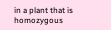in a plant that is homozygous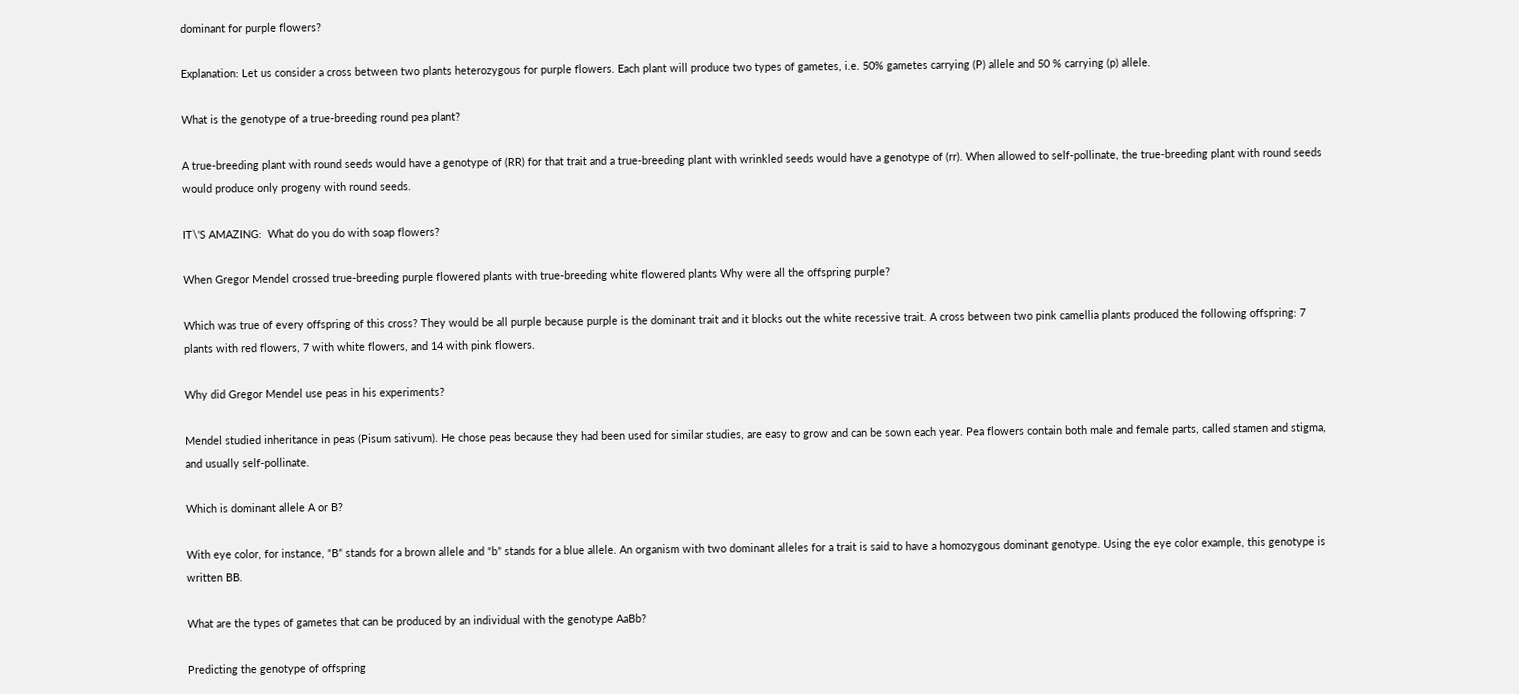dominant for purple flowers?

Explanation: Let us consider a cross between two plants heterozygous for purple flowers. Each plant will produce two types of gametes, i.e. 50% gametes carrying (P) allele and 50 % carrying (p) allele.

What is the genotype of a true-breeding round pea plant?

A true-breeding plant with round seeds would have a genotype of (RR) for that trait and a true-breeding plant with wrinkled seeds would have a genotype of (rr). When allowed to self-pollinate, the true-breeding plant with round seeds would produce only progeny with round seeds.

IT\'S AMAZING:  What do you do with soap flowers?

When Gregor Mendel crossed true-breeding purple flowered plants with true-breeding white flowered plants Why were all the offspring purple?

Which was true of every offspring of this cross? They would be all purple because purple is the dominant trait and it blocks out the white recessive trait. A cross between two pink camellia plants produced the following offspring: 7 plants with red flowers, 7 with white flowers, and 14 with pink flowers.

Why did Gregor Mendel use peas in his experiments?

Mendel studied inheritance in peas (Pisum sativum). He chose peas because they had been used for similar studies, are easy to grow and can be sown each year. Pea flowers contain both male and female parts, called stamen and stigma, and usually self-pollinate.

Which is dominant allele A or B?

With eye color, for instance, “B” stands for a brown allele and “b” stands for a blue allele. An organism with two dominant alleles for a trait is said to have a homozygous dominant genotype. Using the eye color example, this genotype is written BB.

What are the types of gametes that can be produced by an individual with the genotype AaBb?

Predicting the genotype of offspring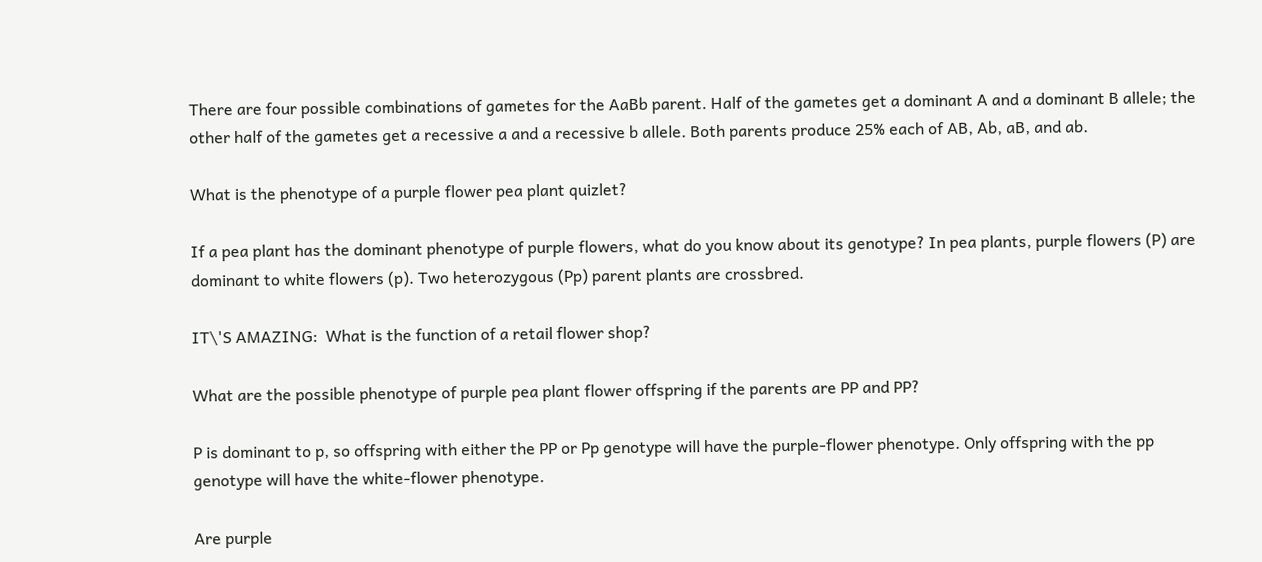There are four possible combinations of gametes for the AaBb parent. Half of the gametes get a dominant A and a dominant B allele; the other half of the gametes get a recessive a and a recessive b allele. Both parents produce 25% each of AB, Ab, aB, and ab.

What is the phenotype of a purple flower pea plant quizlet?

If a pea plant has the dominant phenotype of purple flowers, what do you know about its genotype? In pea plants, purple flowers (P) are dominant to white flowers (p). Two heterozygous (Pp) parent plants are crossbred.

IT\'S AMAZING:  What is the function of a retail flower shop?

What are the possible phenotype of purple pea plant flower offspring if the parents are PP and PP?

P is dominant to p, so offspring with either the PP or Pp genotype will have the purple-flower phenotype. Only offspring with the pp genotype will have the white-flower phenotype.

Are purple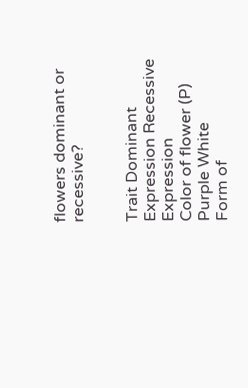flowers dominant or recessive?


Trait Dominant Expression Recessive Expression
Color of flower (P) Purple White
Form of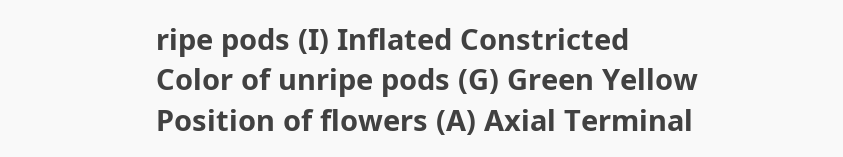ripe pods (I) Inflated Constricted
Color of unripe pods (G) Green Yellow
Position of flowers (A) Axial Terminal